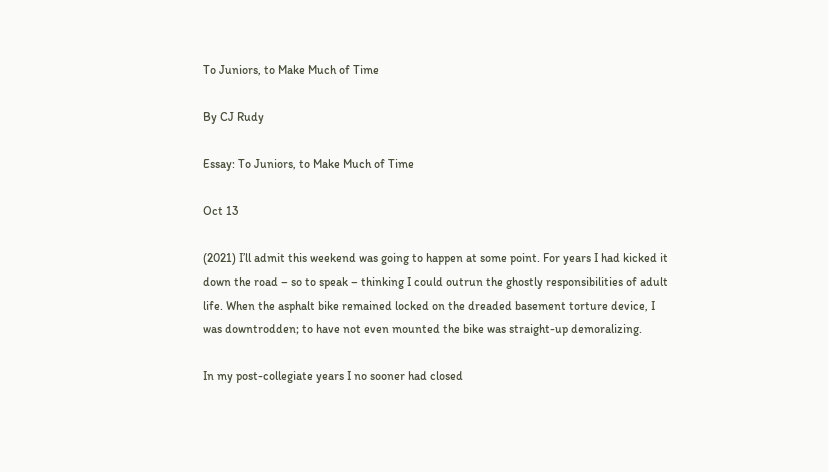To Juniors, to Make Much of Time

By CJ Rudy

Essay: To Juniors, to Make Much of Time

Oct 13

(2021) I’ll admit this weekend was going to happen at some point. For years I had kicked it down the road – so to speak – thinking I could outrun the ghostly responsibilities of adult life. When the asphalt bike remained locked on the dreaded basement torture device, I was downtrodden; to have not even mounted the bike was straight-up demoralizing.

In my post-collegiate years I no sooner had closed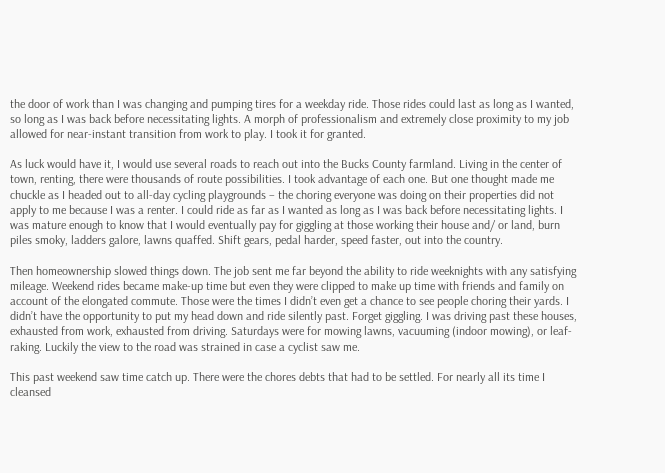the door of work than I was changing and pumping tires for a weekday ride. Those rides could last as long as I wanted, so long as I was back before necessitating lights. A morph of professionalism and extremely close proximity to my job allowed for near-instant transition from work to play. I took it for granted.

As luck would have it, I would use several roads to reach out into the Bucks County farmland. Living in the center of town, renting, there were thousands of route possibilities. I took advantage of each one. But one thought made me chuckle as I headed out to all-day cycling playgrounds – the choring everyone was doing on their properties did not apply to me because I was a renter. I could ride as far as I wanted as long as I was back before necessitating lights. I was mature enough to know that I would eventually pay for giggling at those working their house and/ or land, burn piles smoky, ladders galore, lawns quaffed. Shift gears, pedal harder, speed faster, out into the country.

Then homeownership slowed things down. The job sent me far beyond the ability to ride weeknights with any satisfying mileage. Weekend rides became make-up time but even they were clipped to make up time with friends and family on account of the elongated commute. Those were the times I didn’t even get a chance to see people choring their yards. I didn’t have the opportunity to put my head down and ride silently past. Forget giggling. I was driving past these houses, exhausted from work, exhausted from driving. Saturdays were for mowing lawns, vacuuming (indoor mowing), or leaf-raking. Luckily the view to the road was strained in case a cyclist saw me.

This past weekend saw time catch up. There were the chores debts that had to be settled. For nearly all its time I cleansed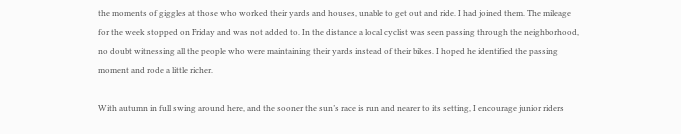the moments of giggles at those who worked their yards and houses, unable to get out and ride. I had joined them. The mileage for the week stopped on Friday and was not added to. In the distance a local cyclist was seen passing through the neighborhood, no doubt witnessing all the people who were maintaining their yards instead of their bikes. I hoped he identified the passing moment and rode a little richer.

With autumn in full swing around here, and the sooner the sun’s race is run and nearer to its setting, I encourage junior riders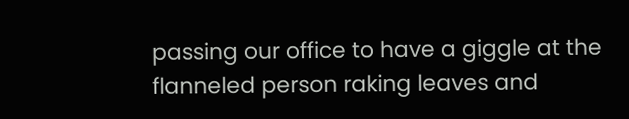passing our office to have a giggle at the flanneled person raking leaves and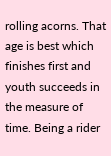rolling acorns. That age is best which finishes first and youth succeeds in the measure of time. Being a rider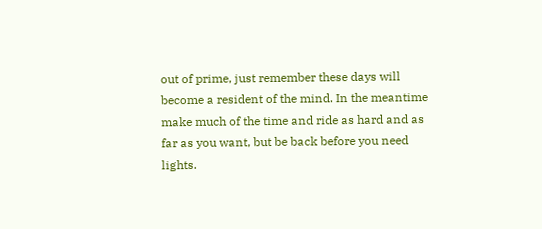out of prime, just remember these days will become a resident of the mind. In the meantime make much of the time and ride as hard and as far as you want, but be back before you need lights.